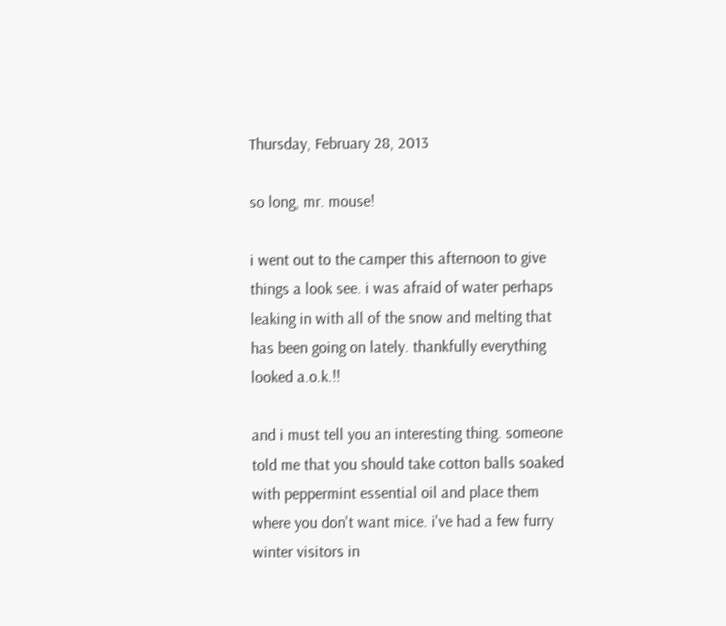Thursday, February 28, 2013

so long, mr. mouse!

i went out to the camper this afternoon to give things a look see. i was afraid of water perhaps leaking in with all of the snow and melting that has been going on lately. thankfully everything looked a.o.k.!!

and i must tell you an interesting thing. someone told me that you should take cotton balls soaked with peppermint essential oil and place them where you don't want mice. i've had a few furry winter visitors in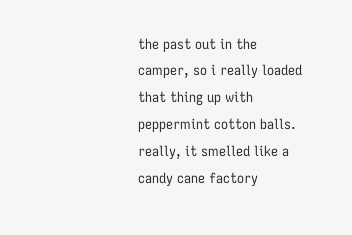the past out in the camper, so i really loaded that thing up with peppermint cotton balls. really, it smelled like a candy cane factory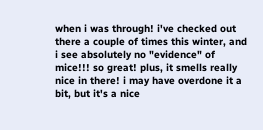when i was through! i've checked out there a couple of times this winter, and i see absolutely no "evidence" of mice!!! so great! plus, it smells really nice in there! i may have overdone it a bit, but it's a nice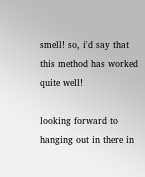smell! so, i'd say that this method has worked quite well!

looking forward to hanging out in there in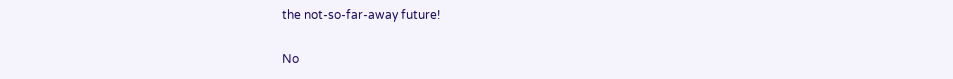the not-so-far-away future!

No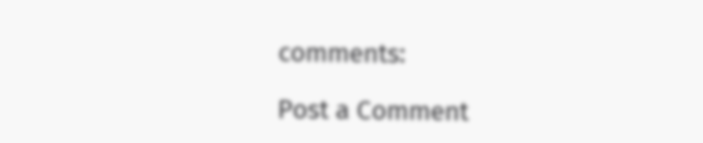comments:

Post a Comment